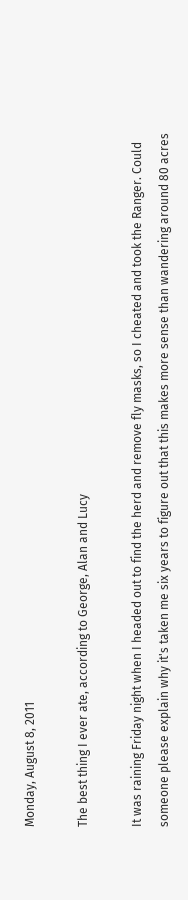Monday, August 8, 2011

The best thing I ever ate, according to George, Alan and Lucy

It was raining Friday night when I headed out to find the herd and remove fly masks, so I cheated and took the Ranger. Could someone please explain why it's taken me six years to figure out that this makes more sense than wandering around 80 acres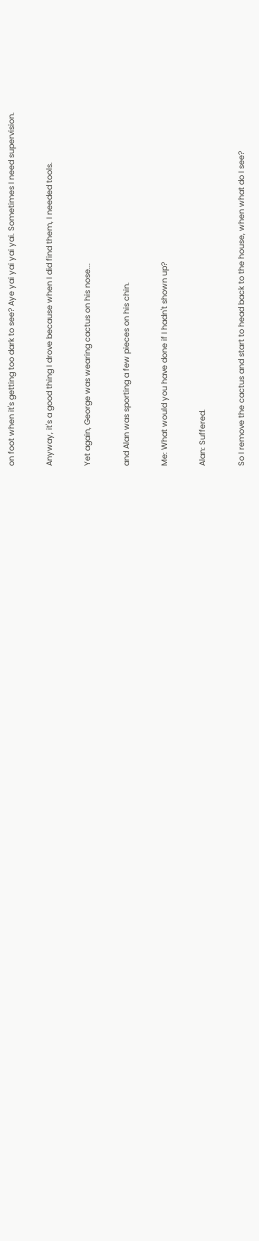on foot when it's getting too dark to see? Aye yai yai yai yai. Sometimes I need supervision.

Anyway, it's a good thing I drove because when I did find them, I needed tools.

Yet again, George was wearing cactus on his nose...

and Alan was sporting a few pieces on his chin.

Me: What would you have done if I hadn't shown up?

Alan: Suffered.

So I remove the cactus and start to head back to the house, when what do I see?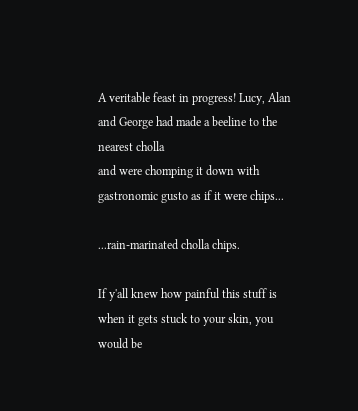A veritable feast in progress! Lucy, Alan and George had made a beeline to the nearest cholla
and were chomping it down with gastronomic gusto as if it were chips...

...rain-marinated cholla chips.

If y'all knew how painful this stuff is when it gets stuck to your skin, you would be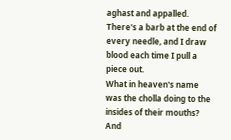aghast and appalled.
There's a barb at the end of every needle, and I draw blood each time I pull a piece out.
What in heaven's name was the cholla doing to the insides of their mouths? And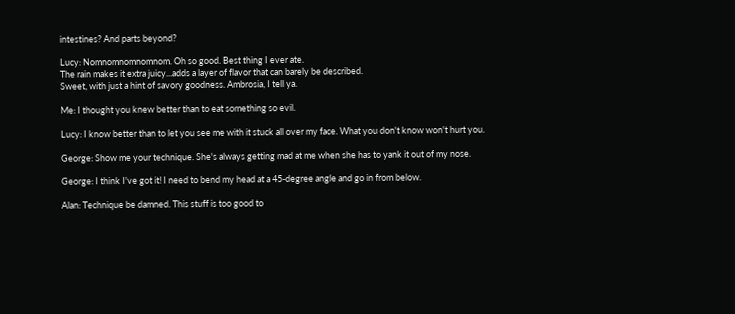intestines? And parts beyond?

Lucy: Nomnomnomnomnom. Oh so good. Best thing I ever ate.
The rain makes it extra juicy...adds a layer of flavor that can barely be described.
Sweet, with just a hint of savory goodness. Ambrosia, I tell ya.

Me: I thought you knew better than to eat something so evil.

Lucy: I know better than to let you see me with it stuck all over my face. What you don't know won't hurt you.

George: Show me your technique. She's always getting mad at me when she has to yank it out of my nose.

George: I think I've got it! I need to bend my head at a 45-degree angle and go in from below.

Alan: Technique be damned. This stuff is too good to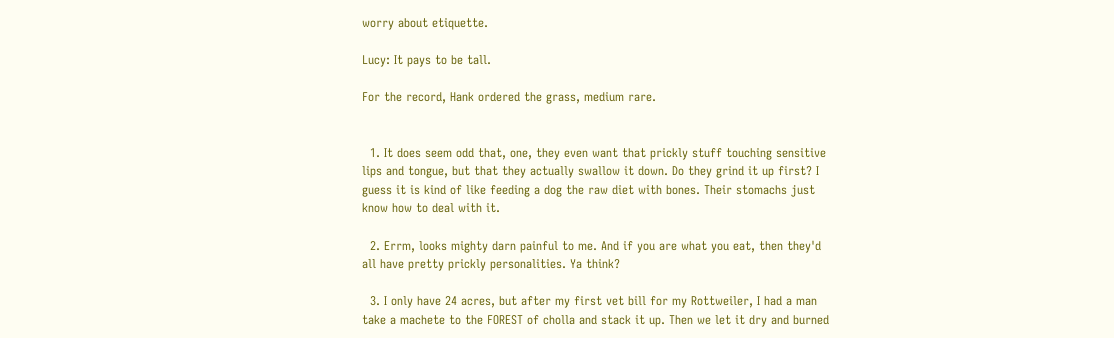worry about etiquette.

Lucy: It pays to be tall.

For the record, Hank ordered the grass, medium rare.


  1. It does seem odd that, one, they even want that prickly stuff touching sensitive lips and tongue, but that they actually swallow it down. Do they grind it up first? I guess it is kind of like feeding a dog the raw diet with bones. Their stomachs just know how to deal with it.

  2. Errm, looks mighty darn painful to me. And if you are what you eat, then they'd all have pretty prickly personalities. Ya think?

  3. I only have 24 acres, but after my first vet bill for my Rottweiler, I had a man take a machete to the FOREST of cholla and stack it up. Then we let it dry and burned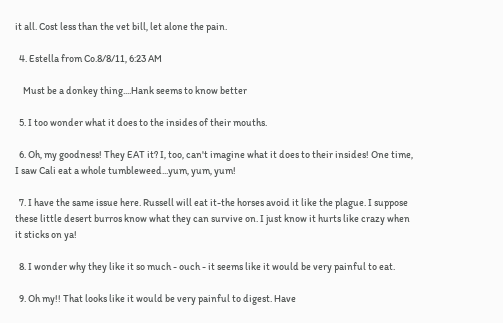it all. Cost less than the vet bill, let alone the pain.

  4. Estella from Co.8/8/11, 6:23 AM

    Must be a donkey thing....Hank seems to know better

  5. I too wonder what it does to the insides of their mouths.

  6. Oh, my goodness! They EAT it? I, too, can't imagine what it does to their insides! One time, I saw Cali eat a whole tumbleweed...yum, yum, yum!

  7. I have the same issue here. Russell will eat it-the horses avoid it like the plague. I suppose these little desert burros know what they can survive on. I just know it hurts like crazy when it sticks on ya!

  8. I wonder why they like it so much - ouch - it seems like it would be very painful to eat.

  9. Oh my!! That looks like it would be very painful to digest. Have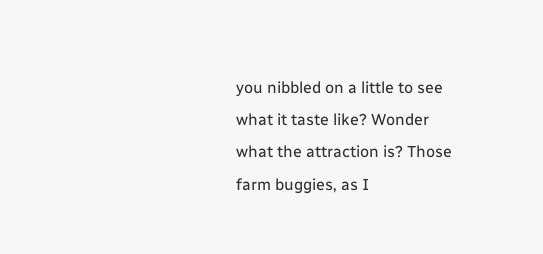you nibbled on a little to see what it taste like? Wonder what the attraction is? Those farm buggies, as I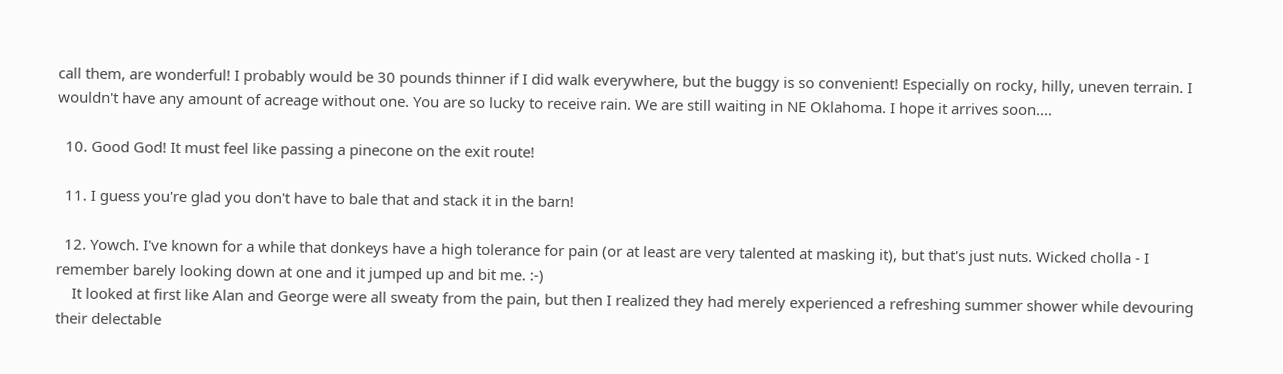call them, are wonderful! I probably would be 30 pounds thinner if I did walk everywhere, but the buggy is so convenient! Especially on rocky, hilly, uneven terrain. I wouldn't have any amount of acreage without one. You are so lucky to receive rain. We are still waiting in NE Oklahoma. I hope it arrives soon....

  10. Good God! It must feel like passing a pinecone on the exit route!

  11. I guess you're glad you don't have to bale that and stack it in the barn!

  12. Yowch. I've known for a while that donkeys have a high tolerance for pain (or at least are very talented at masking it), but that's just nuts. Wicked cholla - I remember barely looking down at one and it jumped up and bit me. :-)
    It looked at first like Alan and George were all sweaty from the pain, but then I realized they had merely experienced a refreshing summer shower while devouring their delectable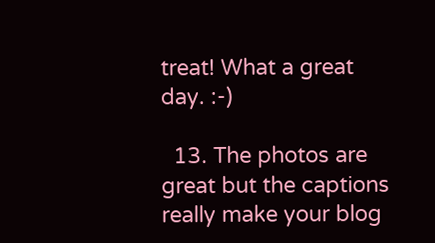treat! What a great day. :-)

  13. The photos are great but the captions really make your blog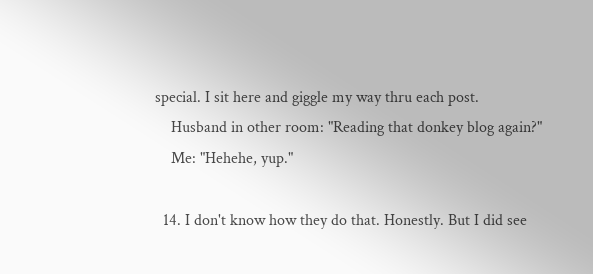special. I sit here and giggle my way thru each post.
    Husband in other room: "Reading that donkey blog again?"
    Me: "Hehehe, yup."

  14. I don't know how they do that. Honestly. But I did see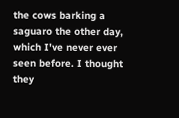the cows barking a saguaro the other day, which I've never ever seen before. I thought they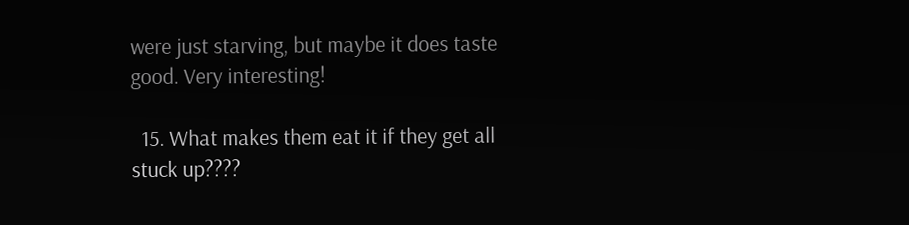were just starving, but maybe it does taste good. Very interesting!

  15. What makes them eat it if they get all stuck up????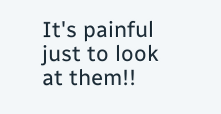It's painful just to look at them!!